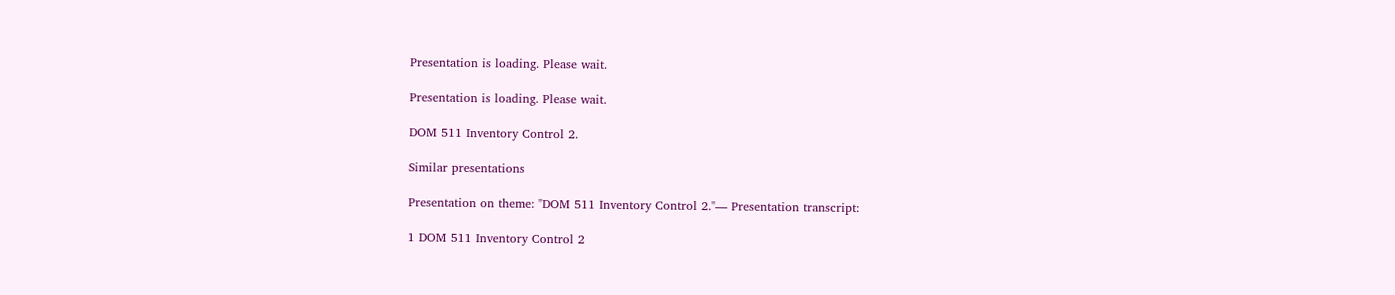Presentation is loading. Please wait.

Presentation is loading. Please wait.

DOM 511 Inventory Control 2.

Similar presentations

Presentation on theme: "DOM 511 Inventory Control 2."— Presentation transcript:

1 DOM 511 Inventory Control 2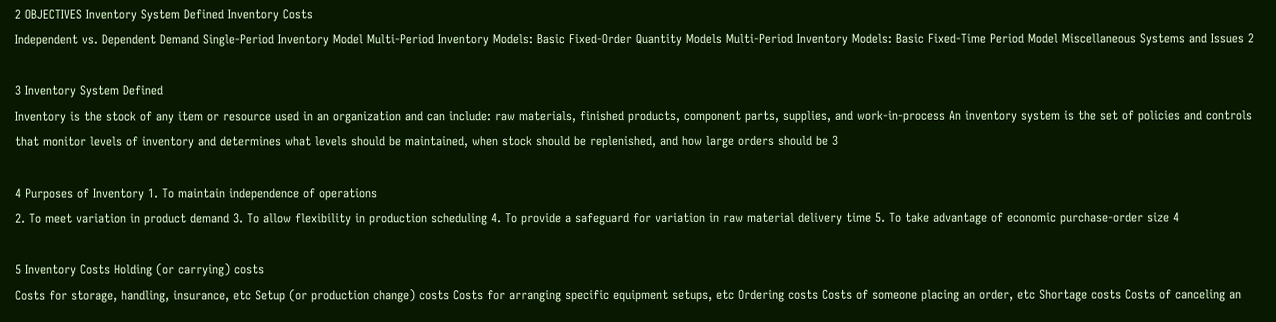2 OBJECTIVES Inventory System Defined Inventory Costs
Independent vs. Dependent Demand Single-Period Inventory Model Multi-Period Inventory Models: Basic Fixed-Order Quantity Models Multi-Period Inventory Models: Basic Fixed-Time Period Model Miscellaneous Systems and Issues 2

3 Inventory System Defined
Inventory is the stock of any item or resource used in an organization and can include: raw materials, finished products, component parts, supplies, and work-in-process An inventory system is the set of policies and controls that monitor levels of inventory and determines what levels should be maintained, when stock should be replenished, and how large orders should be 3

4 Purposes of Inventory 1. To maintain independence of operations
2. To meet variation in product demand 3. To allow flexibility in production scheduling 4. To provide a safeguard for variation in raw material delivery time 5. To take advantage of economic purchase-order size 4

5 Inventory Costs Holding (or carrying) costs
Costs for storage, handling, insurance, etc Setup (or production change) costs Costs for arranging specific equipment setups, etc Ordering costs Costs of someone placing an order, etc Shortage costs Costs of canceling an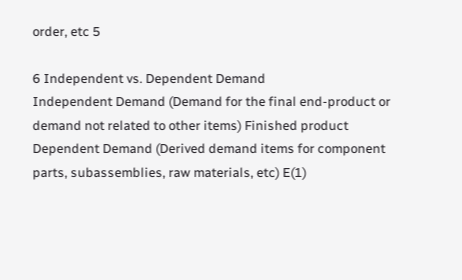order, etc 5

6 Independent vs. Dependent Demand
Independent Demand (Demand for the final end-product or demand not related to other items) Finished product Dependent Demand (Derived demand items for component parts, subassemblies, raw materials, etc) E(1)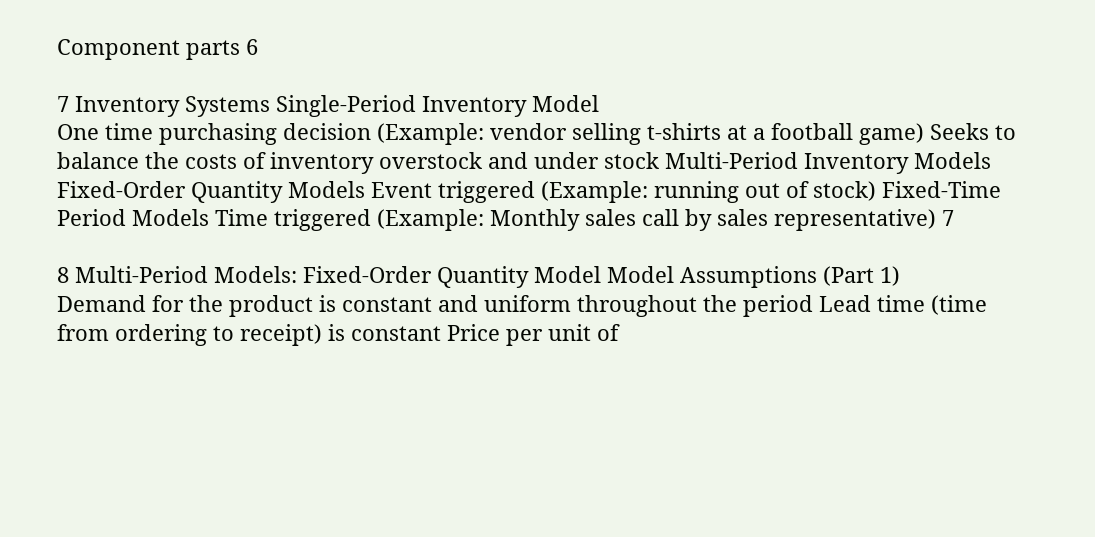Component parts 6

7 Inventory Systems Single-Period Inventory Model
One time purchasing decision (Example: vendor selling t-shirts at a football game) Seeks to balance the costs of inventory overstock and under stock Multi-Period Inventory Models Fixed-Order Quantity Models Event triggered (Example: running out of stock) Fixed-Time Period Models Time triggered (Example: Monthly sales call by sales representative) 7

8 Multi-Period Models: Fixed-Order Quantity Model Model Assumptions (Part 1)
Demand for the product is constant and uniform throughout the period Lead time (time from ordering to receipt) is constant Price per unit of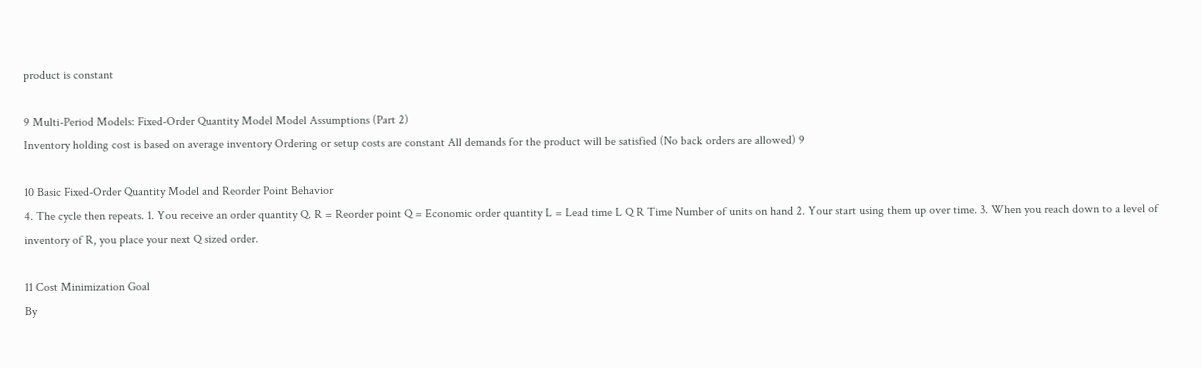product is constant

9 Multi-Period Models: Fixed-Order Quantity Model Model Assumptions (Part 2)
Inventory holding cost is based on average inventory Ordering or setup costs are constant All demands for the product will be satisfied (No back orders are allowed) 9

10 Basic Fixed-Order Quantity Model and Reorder Point Behavior
4. The cycle then repeats. 1. You receive an order quantity Q. R = Reorder point Q = Economic order quantity L = Lead time L Q R Time Number of units on hand 2. Your start using them up over time. 3. When you reach down to a level of inventory of R, you place your next Q sized order.

11 Cost Minimization Goal
By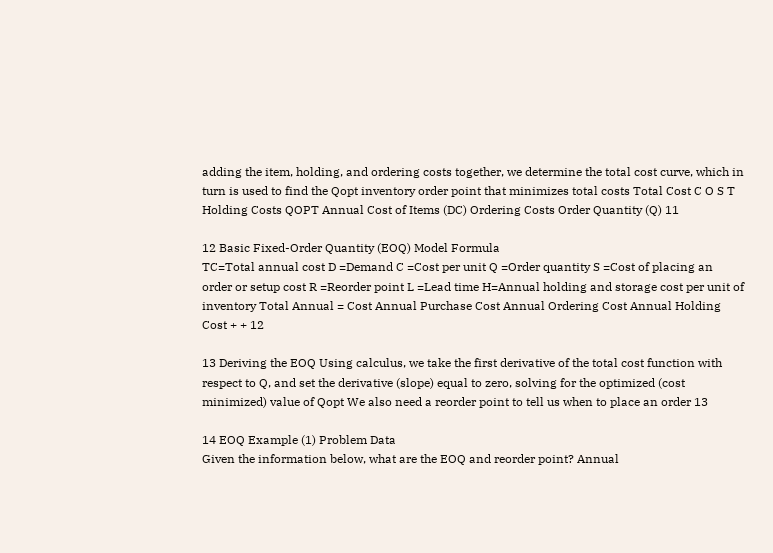adding the item, holding, and ordering costs together, we determine the total cost curve, which in turn is used to find the Qopt inventory order point that minimizes total costs Total Cost C O S T Holding Costs QOPT Annual Cost of Items (DC) Ordering Costs Order Quantity (Q) 11

12 Basic Fixed-Order Quantity (EOQ) Model Formula
TC=Total annual cost D =Demand C =Cost per unit Q =Order quantity S =Cost of placing an order or setup cost R =Reorder point L =Lead time H=Annual holding and storage cost per unit of inventory Total Annual = Cost Annual Purchase Cost Annual Ordering Cost Annual Holding Cost + + 12

13 Deriving the EOQ Using calculus, we take the first derivative of the total cost function with respect to Q, and set the derivative (slope) equal to zero, solving for the optimized (cost minimized) value of Qopt We also need a reorder point to tell us when to place an order 13

14 EOQ Example (1) Problem Data
Given the information below, what are the EOQ and reorder point? Annual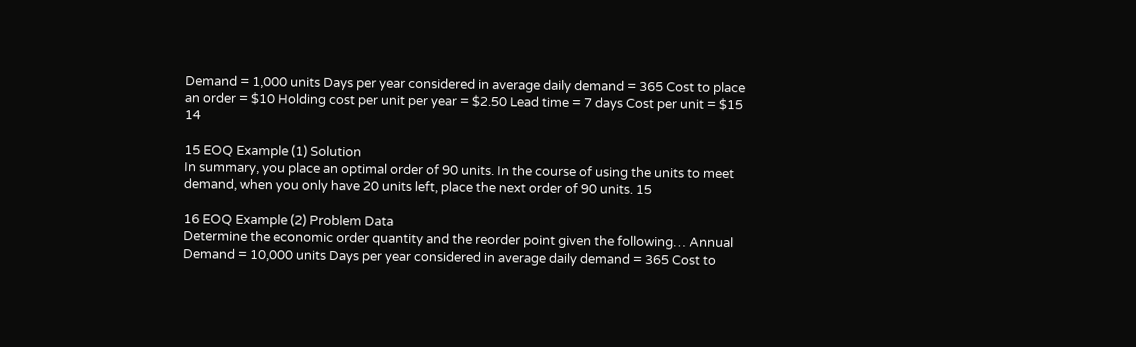Demand = 1,000 units Days per year considered in average daily demand = 365 Cost to place an order = $10 Holding cost per unit per year = $2.50 Lead time = 7 days Cost per unit = $15 14

15 EOQ Example (1) Solution
In summary, you place an optimal order of 90 units. In the course of using the units to meet demand, when you only have 20 units left, place the next order of 90 units. 15

16 EOQ Example (2) Problem Data
Determine the economic order quantity and the reorder point given the following… Annual Demand = 10,000 units Days per year considered in average daily demand = 365 Cost to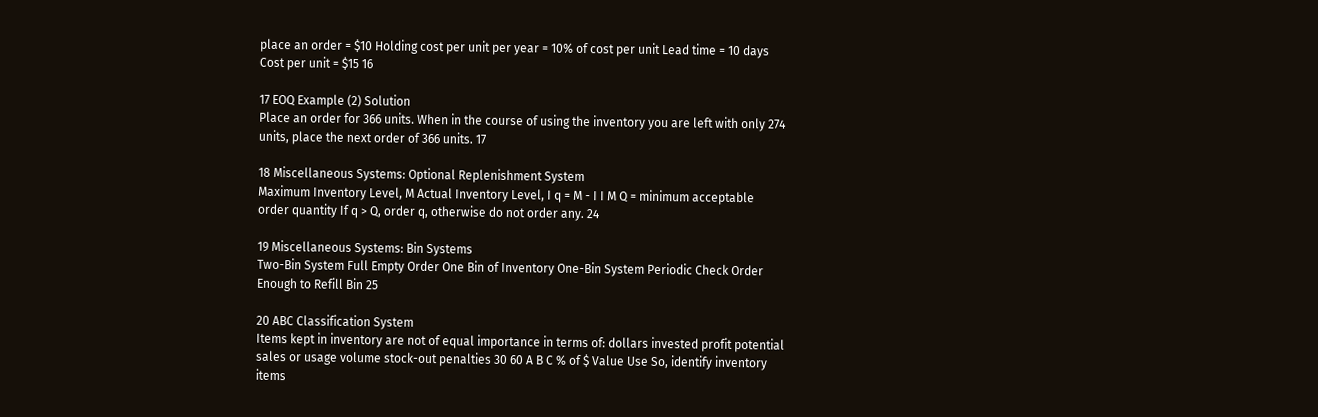place an order = $10 Holding cost per unit per year = 10% of cost per unit Lead time = 10 days Cost per unit = $15 16

17 EOQ Example (2) Solution
Place an order for 366 units. When in the course of using the inventory you are left with only 274 units, place the next order of 366 units. 17

18 Miscellaneous Systems: Optional Replenishment System
Maximum Inventory Level, M Actual Inventory Level, I q = M - I I M Q = minimum acceptable order quantity If q > Q, order q, otherwise do not order any. 24

19 Miscellaneous Systems: Bin Systems
Two-Bin System Full Empty Order One Bin of Inventory One-Bin System Periodic Check Order Enough to Refill Bin 25

20 ABC Classification System
Items kept in inventory are not of equal importance in terms of: dollars invested profit potential sales or usage volume stock-out penalties 30 60 A B C % of $ Value Use So, identify inventory items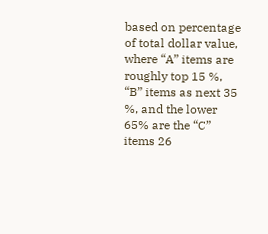based on percentage of total dollar value, where “A” items are roughly top 15 %, “B” items as next 35 %, and the lower 65% are the “C” items 26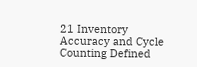21 Inventory Accuracy and Cycle Counting Defined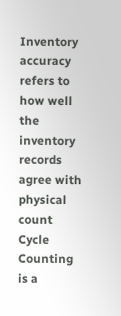Inventory accuracy refers to how well the inventory records agree with physical count Cycle Counting is a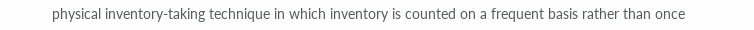physical inventory-taking technique in which inventory is counted on a frequent basis rather than once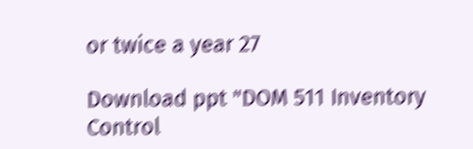or twice a year 27

Download ppt "DOM 511 Inventory Control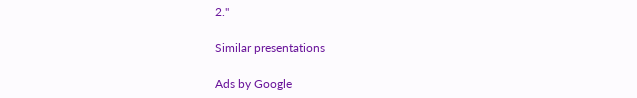2."

Similar presentations

Ads by Google